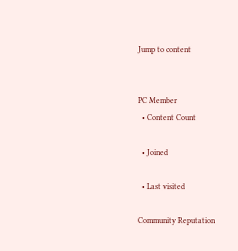Jump to content


PC Member
  • Content Count

  • Joined

  • Last visited

Community Reputation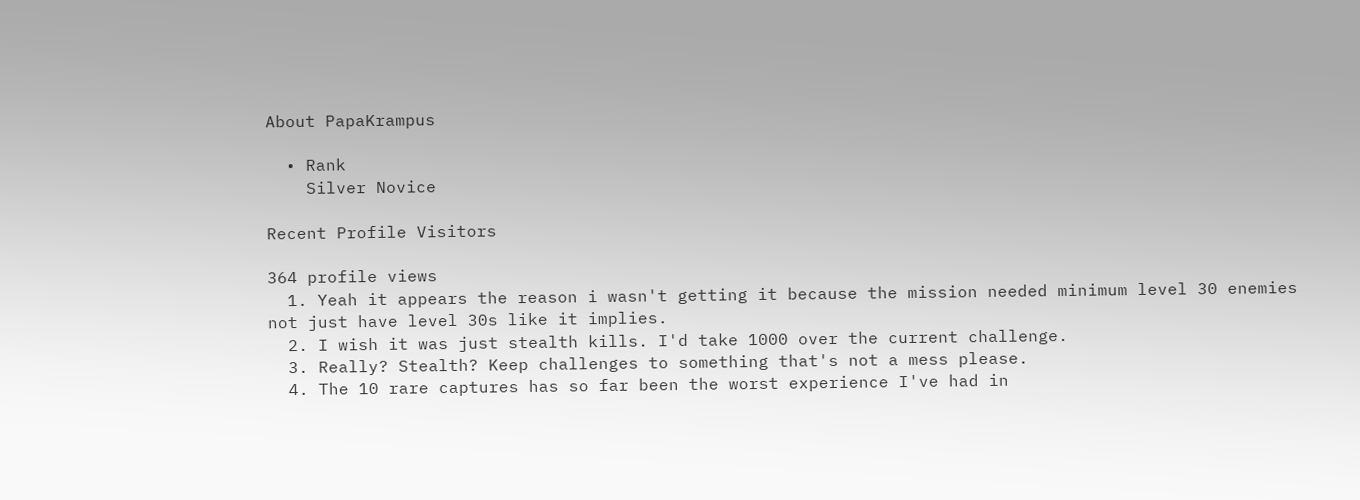About PapaKrampus

  • Rank
    Silver Novice

Recent Profile Visitors

364 profile views
  1. Yeah it appears the reason i wasn't getting it because the mission needed minimum level 30 enemies not just have level 30s like it implies.
  2. I wish it was just stealth kills. I'd take 1000 over the current challenge.
  3. Really? Stealth? Keep challenges to something that's not a mess please.
  4. The 10 rare captures has so far been the worst experience I've had in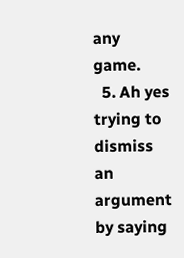any game.
  5. Ah yes trying to dismiss an argument by saying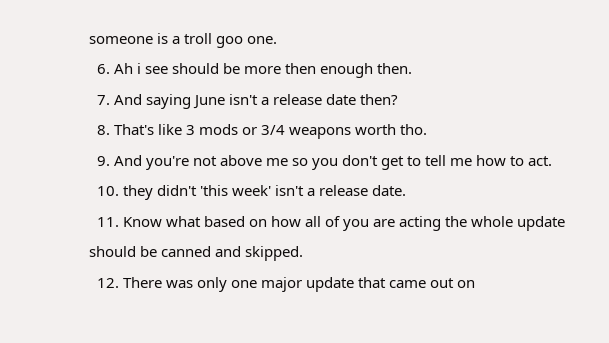someone is a troll goo one.
  6. Ah i see should be more then enough then.
  7. And saying June isn't a release date then?
  8. That's like 3 mods or 3/4 weapons worth tho.
  9. And you're not above me so you don't get to tell me how to act.
  10. they didn't 'this week' isn't a release date.
  11. Know what based on how all of you are acting the whole update should be canned and skipped.
  12. There was only one major update that came out on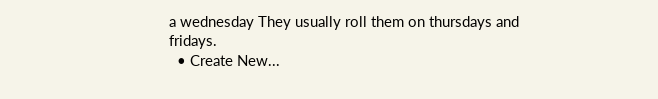a wednesday They usually roll them on thursdays and fridays.
  • Create New...